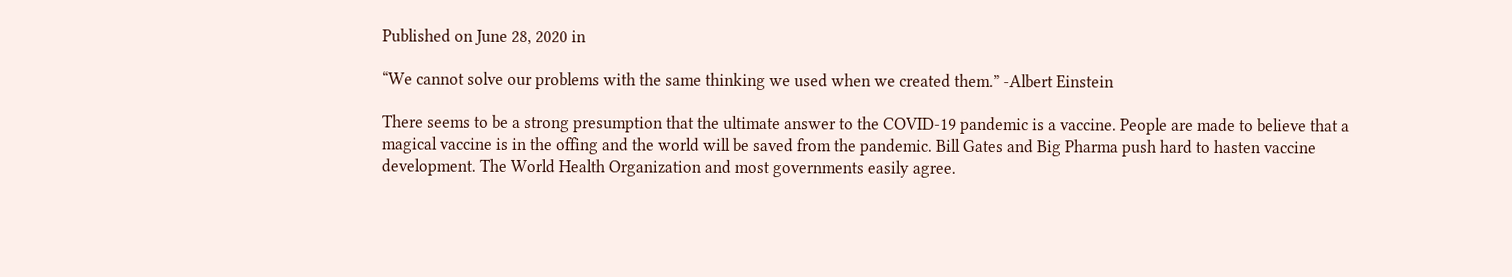Published on June 28, 2020 in

“We cannot solve our problems with the same thinking we used when we created them.” -Albert Einstein

There seems to be a strong presumption that the ultimate answer to the COVID-19 pandemic is a vaccine. People are made to believe that a magical vaccine is in the offing and the world will be saved from the pandemic. Bill Gates and Big Pharma push hard to hasten vaccine development. The World Health Organization and most governments easily agree.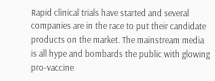Rapid clinical trials have started and several companies are in the race to put their candidate products on the market. The mainstream media is all hype and bombards the public with glowing pro-vaccine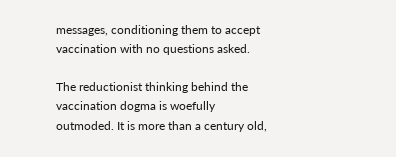messages, conditioning them to accept vaccination with no questions asked.

The reductionist thinking behind the vaccination dogma is woefully outmoded. It is more than a century old,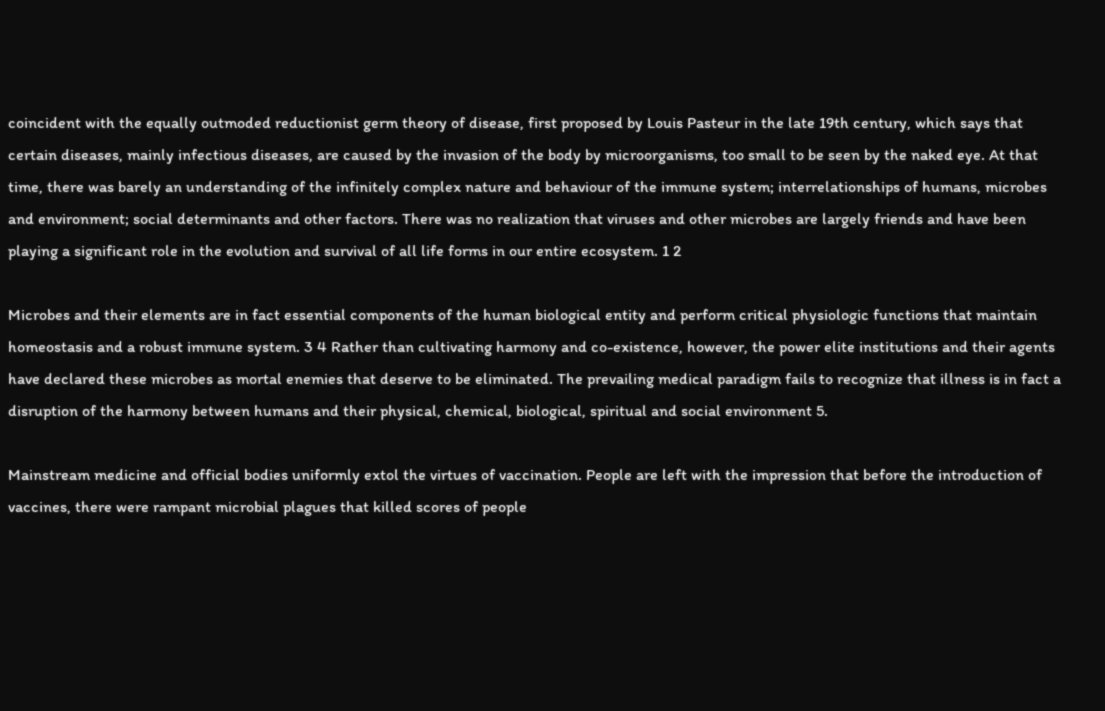coincident with the equally outmoded reductionist germ theory of disease, first proposed by Louis Pasteur in the late 19th century, which says that certain diseases, mainly infectious diseases, are caused by the invasion of the body by microorganisms, too small to be seen by the naked eye. At that time, there was barely an understanding of the infinitely complex nature and behaviour of the immune system; interrelationships of humans, microbes and environment; social determinants and other factors. There was no realization that viruses and other microbes are largely friends and have been playing a significant role in the evolution and survival of all life forms in our entire ecosystem. 1 2

Microbes and their elements are in fact essential components of the human biological entity and perform critical physiologic functions that maintain homeostasis and a robust immune system. 3 4 Rather than cultivating harmony and co-existence, however, the power elite institutions and their agents have declared these microbes as mortal enemies that deserve to be eliminated. The prevailing medical paradigm fails to recognize that illness is in fact a disruption of the harmony between humans and their physical, chemical, biological, spiritual and social environment 5.

Mainstream medicine and official bodies uniformly extol the virtues of vaccination. People are left with the impression that before the introduction of vaccines, there were rampant microbial plagues that killed scores of people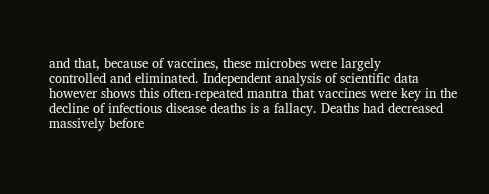and that, because of vaccines, these microbes were largely
controlled and eliminated. Independent analysis of scientific data however shows this often-repeated mantra that vaccines were key in the decline of infectious disease deaths is a fallacy. Deaths had decreased massively before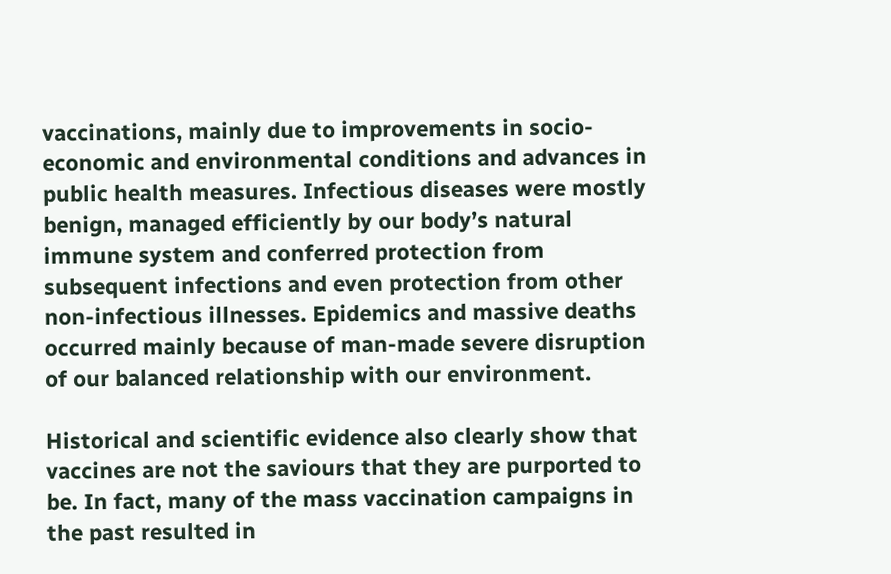vaccinations, mainly due to improvements in socio-economic and environmental conditions and advances in public health measures. Infectious diseases were mostly benign, managed efficiently by our body’s natural immune system and conferred protection from subsequent infections and even protection from other non-infectious illnesses. Epidemics and massive deaths occurred mainly because of man-made severe disruption of our balanced relationship with our environment.

Historical and scientific evidence also clearly show that vaccines are not the saviours that they are purported to be. In fact, many of the mass vaccination campaigns in the past resulted in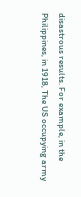disastrous results. For example, in the Philippines, in 1918, The US occupying army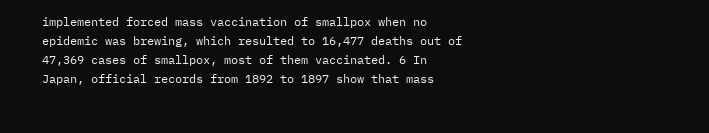implemented forced mass vaccination of smallpox when no epidemic was brewing, which resulted to 16,477 deaths out of 47,369 cases of smallpox, most of them vaccinated. 6 In Japan, official records from 1892 to 1897 show that mass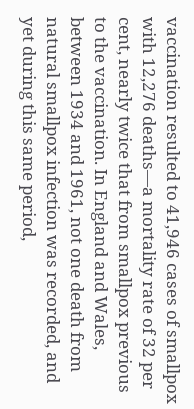vaccination resulted to 41,946 cases of smallpox with 12,276 deaths—a mortality rate of 32 per cent, nearly twice that from smallpox previous to the vaccination. In England and Wales, between 1934 and 1961, not one death from natural smallpox infection was recorded, and yet during this same period,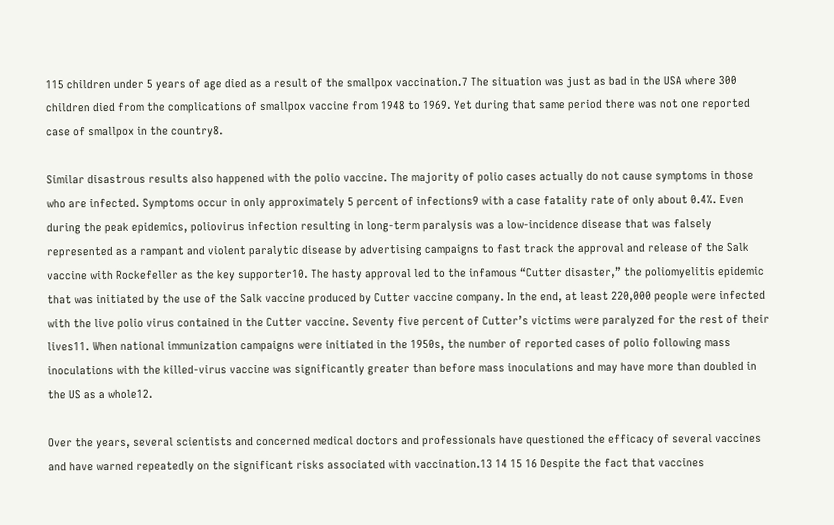115 children under 5 years of age died as a result of the smallpox vaccination.7 The situation was just as bad in the USA where 300 children died from the complications of smallpox vaccine from 1948 to 1969. Yet during that same period there was not one reported case of smallpox in the country8.

Similar disastrous results also happened with the polio vaccine. The majority of polio cases actually do not cause symptoms in those who are infected. Symptoms occur in only approximately 5 percent of infections9 with a case fatality rate of only about 0.4%. Even during the peak epidemics, poliovirus infection resulting in long-term paralysis was a low-incidence disease that was falsely represented as a rampant and violent paralytic disease by advertising campaigns to fast track the approval and release of the Salk vaccine with Rockefeller as the key supporter10. The hasty approval led to the infamous “Cutter disaster,” the poliomyelitis epidemic that was initiated by the use of the Salk vaccine produced by Cutter vaccine company. In the end, at least 220,000 people were infected with the live polio virus contained in the Cutter vaccine. Seventy five percent of Cutter’s victims were paralyzed for the rest of their lives11. When national immunization campaigns were initiated in the 1950s, the number of reported cases of polio following mass inoculations with the killed-virus vaccine was significantly greater than before mass inoculations and may have more than doubled in the US as a whole12.

Over the years, several scientists and concerned medical doctors and professionals have questioned the efficacy of several vaccines and have warned repeatedly on the significant risks associated with vaccination.13 14 15 16 Despite the fact that vaccines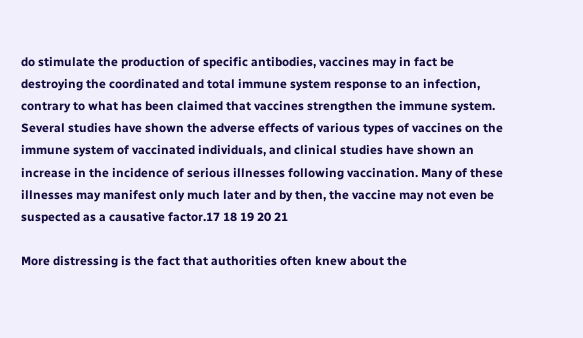do stimulate the production of specific antibodies, vaccines may in fact be destroying the coordinated and total immune system response to an infection, contrary to what has been claimed that vaccines strengthen the immune system. Several studies have shown the adverse effects of various types of vaccines on the immune system of vaccinated individuals, and clinical studies have shown an increase in the incidence of serious illnesses following vaccination. Many of these illnesses may manifest only much later and by then, the vaccine may not even be suspected as a causative factor.17 18 19 20 21

More distressing is the fact that authorities often knew about the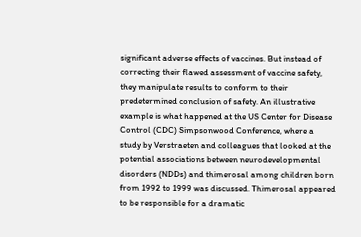significant adverse effects of vaccines. But instead of correcting their flawed assessment of vaccine safety, they manipulate results to conform to their predetermined conclusion of safety. An illustrative example is what happened at the US Center for Disease Control (CDC) Simpsonwood Conference, where a study by Verstraeten and colleagues that looked at the potential associations between neurodevelopmental disorders (NDDs) and thimerosal among children born from 1992 to 1999 was discussed. Thimerosal appeared to be responsible for a dramatic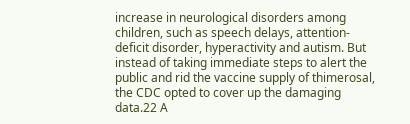increase in neurological disorders among children, such as speech delays, attention-deficit disorder, hyperactivity and autism. But instead of taking immediate steps to alert the public and rid the vaccine supply of thimerosal, the CDC opted to cover up the damaging data.22 A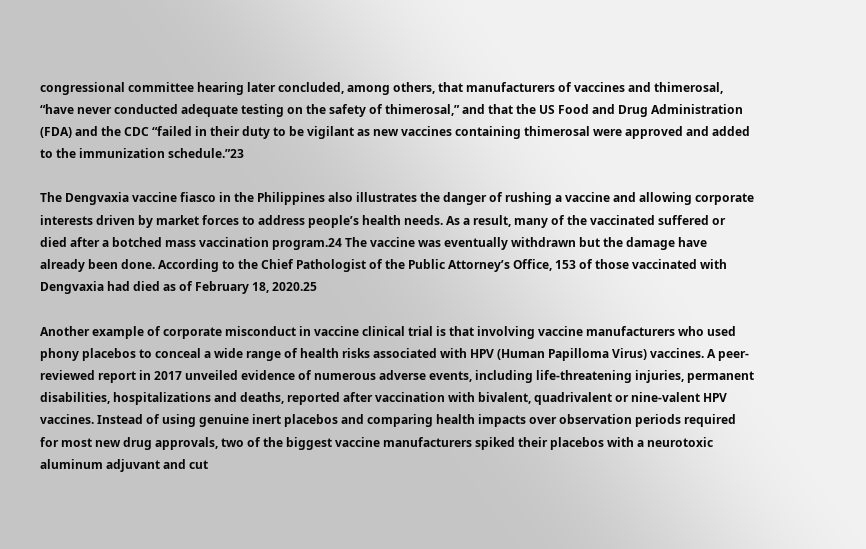congressional committee hearing later concluded, among others, that manufacturers of vaccines and thimerosal, “have never conducted adequate testing on the safety of thimerosal,” and that the US Food and Drug Administration (FDA) and the CDC “failed in their duty to be vigilant as new vaccines containing thimerosal were approved and added to the immunization schedule.”23

The Dengvaxia vaccine fiasco in the Philippines also illustrates the danger of rushing a vaccine and allowing corporate interests driven by market forces to address people’s health needs. As a result, many of the vaccinated suffered or died after a botched mass vaccination program.24 The vaccine was eventually withdrawn but the damage have already been done. According to the Chief Pathologist of the Public Attorney’s Office, 153 of those vaccinated with Dengvaxia had died as of February 18, 2020.25

Another example of corporate misconduct in vaccine clinical trial is that involving vaccine manufacturers who used phony placebos to conceal a wide range of health risks associated with HPV (Human Papilloma Virus) vaccines. A peer-reviewed report in 2017 unveiled evidence of numerous adverse events, including life-threatening injuries, permanent disabilities, hospitalizations and deaths, reported after vaccination with bivalent, quadrivalent or nine-valent HPV vaccines. Instead of using genuine inert placebos and comparing health impacts over observation periods required for most new drug approvals, two of the biggest vaccine manufacturers spiked their placebos with a neurotoxic aluminum adjuvant and cut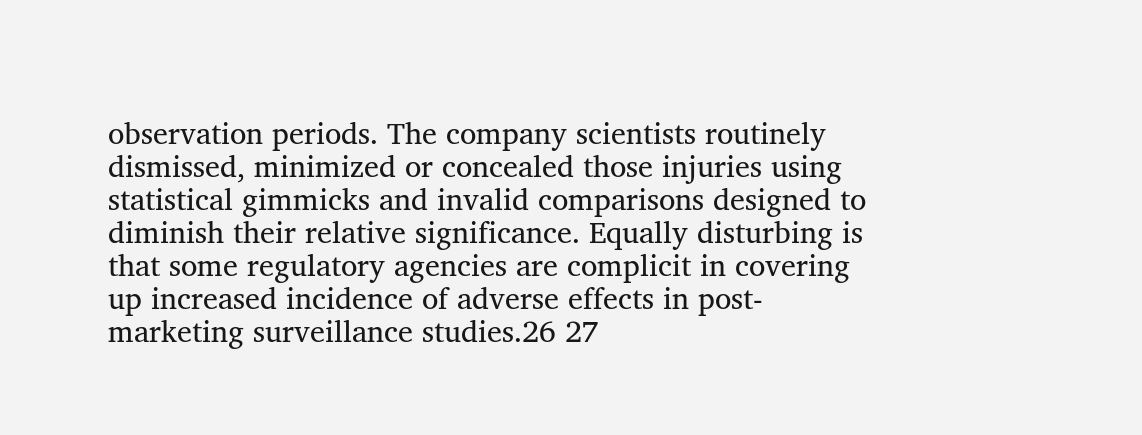observation periods. The company scientists routinely dismissed, minimized or concealed those injuries using statistical gimmicks and invalid comparisons designed to diminish their relative significance. Equally disturbing is that some regulatory agencies are complicit in covering up increased incidence of adverse effects in post-marketing surveillance studies.26 27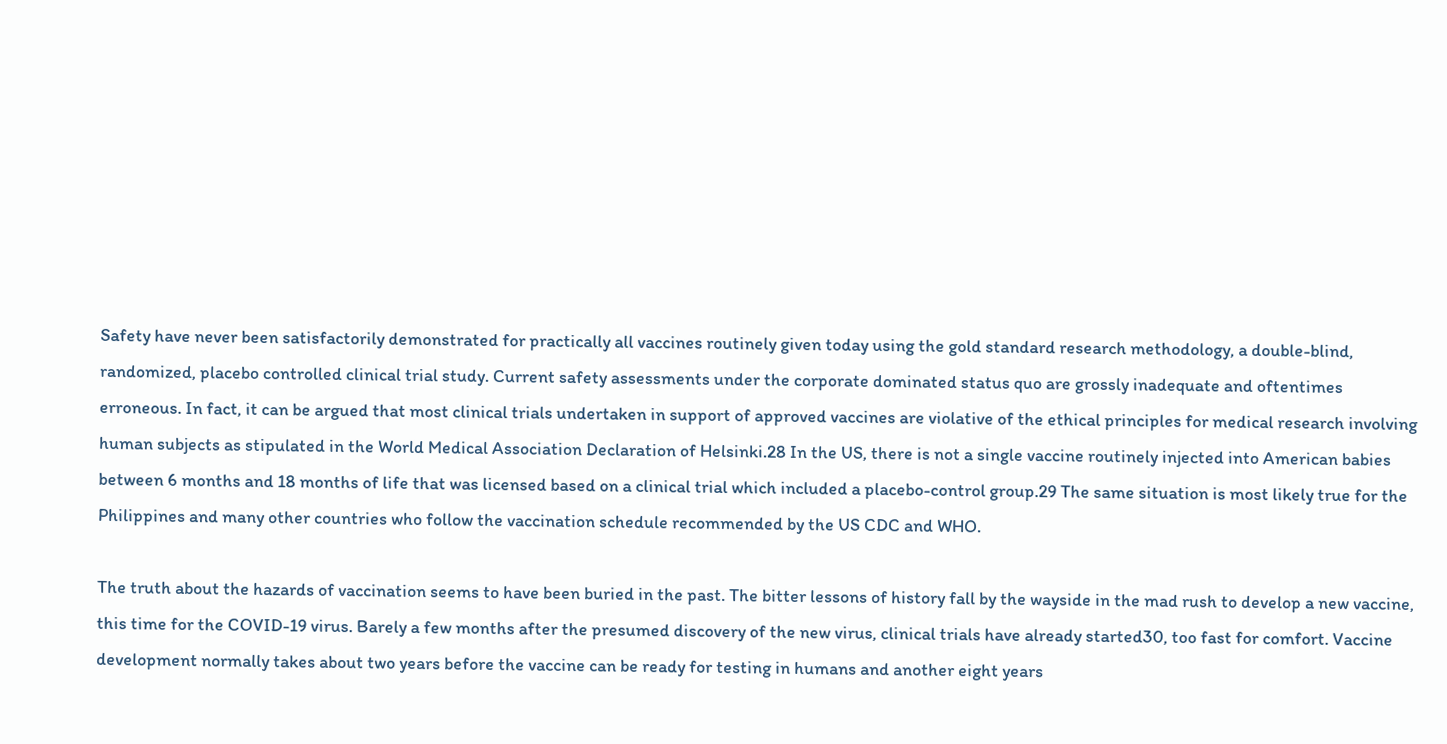Safety have never been satisfactorily demonstrated for practically all vaccines routinely given today using the gold standard research methodology, a double-blind, randomized, placebo controlled clinical trial study. Current safety assessments under the corporate dominated status quo are grossly inadequate and oftentimes erroneous. In fact, it can be argued that most clinical trials undertaken in support of approved vaccines are violative of the ethical principles for medical research involving human subjects as stipulated in the World Medical Association Declaration of Helsinki.28 In the US, there is not a single vaccine routinely injected into American babies between 6 months and 18 months of life that was licensed based on a clinical trial which included a placebo-control group.29 The same situation is most likely true for the Philippines and many other countries who follow the vaccination schedule recommended by the US CDC and WHO.

The truth about the hazards of vaccination seems to have been buried in the past. The bitter lessons of history fall by the wayside in the mad rush to develop a new vaccine, this time for the COVID-19 virus. Barely a few months after the presumed discovery of the new virus, clinical trials have already started30, too fast for comfort. Vaccine development normally takes about two years before the vaccine can be ready for testing in humans and another eight years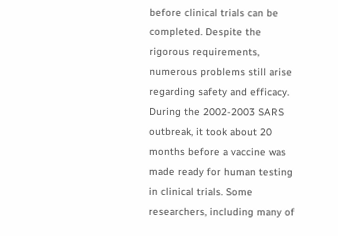before clinical trials can be completed. Despite the rigorous requirements, numerous problems still arise regarding safety and efficacy. During the 2002-2003 SARS outbreak, it took about 20 months before a vaccine was made ready for human testing in clinical trials. Some researchers, including many of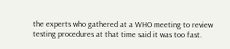the experts who gathered at a WHO meeting to review testing procedures at that time said it was too fast.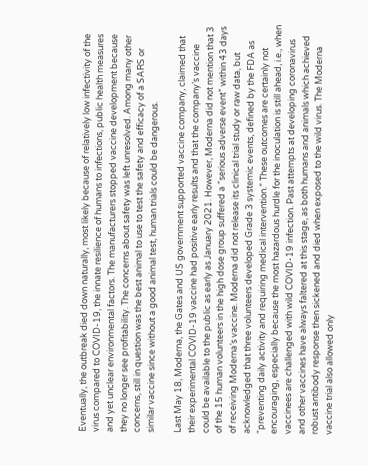Eventually, the outbreak died down naturally, most likely because of relatively low infectivity of the virus compared to COVID-19, the innate resilience of humans to infections, public health measures and yet unclear environmental factors. The manufacturers stopped vaccine development because they no longer see profitability. The concerns about safety was left unresolved. Among many other concerns, still in question was the best animal to use to test the safety and efficacy of a SARS or similar vaccine since without a good animal test, human trials could be dangerous.

Last May 18, Moderna, the Gates and US government supported vaccine company, claimed that their experimental COVID-19 vaccine had positive early results and that the company’s vaccine could be available to the public as early as January 2021. However, Moderna did not mention that 3 of the 15 human volunteers in the high dose group suffered a “serious adverse event” within 43 days of receiving Moderna’s vaccine. Moderna did not release its clinical trial study or raw data, but acknowledged that three volunteers developed Grade 3 systemic events, defined by the FDA as “preventing daily activity and requiring medical intervention.” These outcomes are certainly not encouraging, especially because the most hazardous hurdle for the inoculation is still ahead, i.e., when vaccinees are challenged with wild COVID-19 infection. Past attempts at developing coronavirus and other vaccines have always faltered at this stage, as both humans and animals which achieved robust antibody response then sickened and died when exposed to the wild virus. The Moderna vaccine trial also allowed only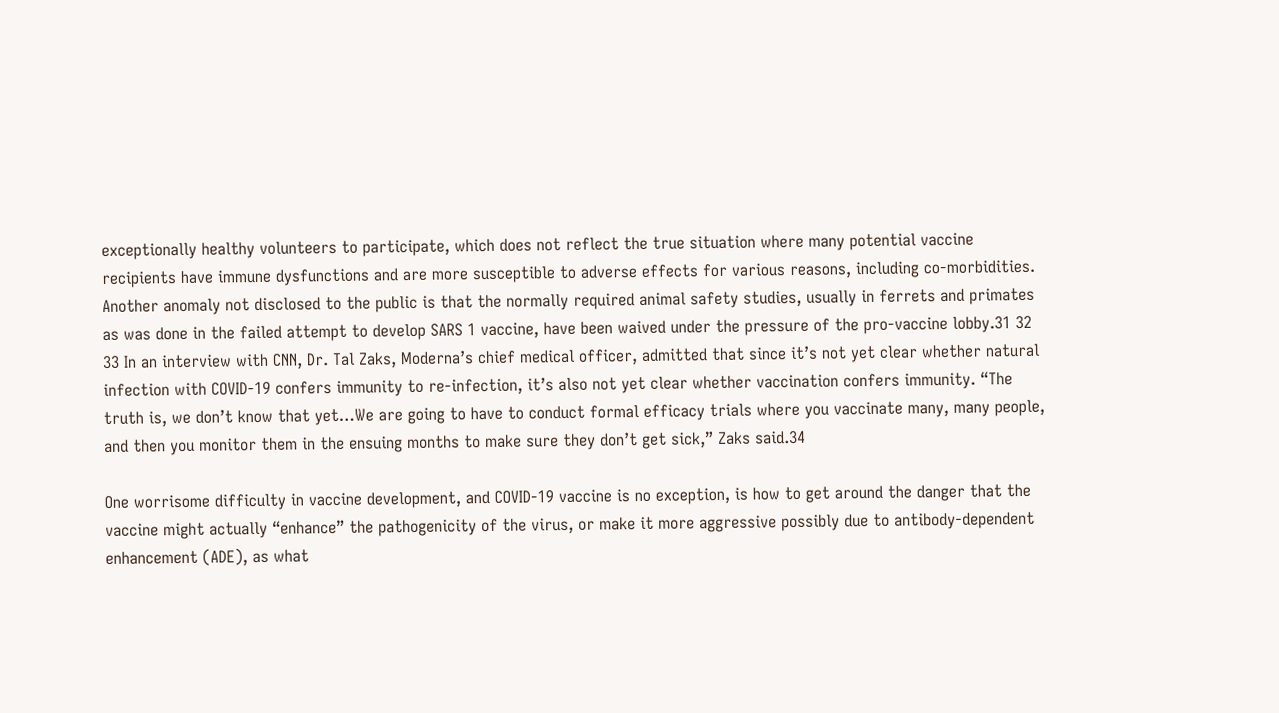exceptionally healthy volunteers to participate, which does not reflect the true situation where many potential vaccine recipients have immune dysfunctions and are more susceptible to adverse effects for various reasons, including co-morbidities. Another anomaly not disclosed to the public is that the normally required animal safety studies, usually in ferrets and primates as was done in the failed attempt to develop SARS 1 vaccine, have been waived under the pressure of the pro-vaccine lobby.31 32 33 In an interview with CNN, Dr. Tal Zaks, Moderna’s chief medical officer, admitted that since it’s not yet clear whether natural infection with COVID-19 confers immunity to re-infection, it’s also not yet clear whether vaccination confers immunity. “The truth is, we don’t know that yet…We are going to have to conduct formal efficacy trials where you vaccinate many, many people, and then you monitor them in the ensuing months to make sure they don’t get sick,” Zaks said.34

One worrisome difficulty in vaccine development, and COVID-19 vaccine is no exception, is how to get around the danger that the vaccine might actually “enhance” the pathogenicity of the virus, or make it more aggressive possibly due to antibody-dependent enhancement (ADE), as what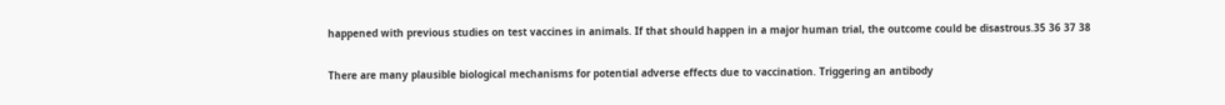happened with previous studies on test vaccines in animals. If that should happen in a major human trial, the outcome could be disastrous.35 36 37 38

There are many plausible biological mechanisms for potential adverse effects due to vaccination. Triggering an antibody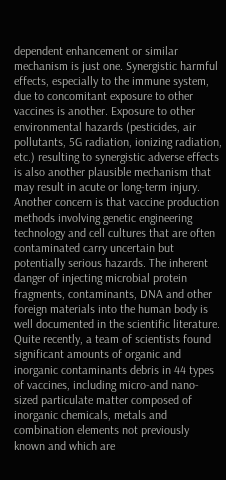dependent enhancement or similar mechanism is just one. Synergistic harmful effects, especially to the immune system, due to concomitant exposure to other vaccines is another. Exposure to other environmental hazards (pesticides, air pollutants, 5G radiation, ionizing radiation, etc.) resulting to synergistic adverse effects is also another plausible mechanism that may result in acute or long-term injury. Another concern is that vaccine production methods involving genetic engineering technology and cell cultures that are often contaminated carry uncertain but potentially serious hazards. The inherent danger of injecting microbial protein fragments, contaminants, DNA and other foreign materials into the human body is well documented in the scientific literature. Quite recently, a team of scientists found significant amounts of organic and inorganic contaminants debris in 44 types of vaccines, including micro-and nano-sized particulate matter composed of inorganic chemicals, metals and combination elements not previously known and which are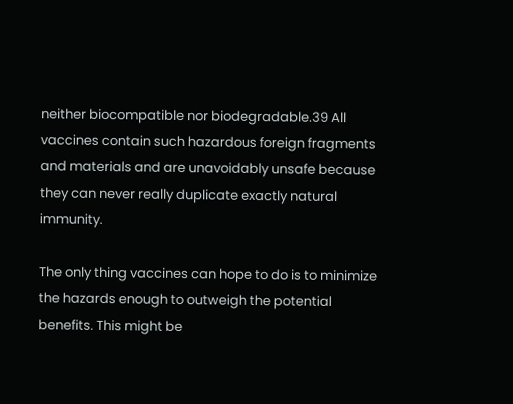neither biocompatible nor biodegradable.39 All vaccines contain such hazardous foreign fragments and materials and are unavoidably unsafe because they can never really duplicate exactly natural immunity.

The only thing vaccines can hope to do is to minimize the hazards enough to outweigh the potential benefits. This might be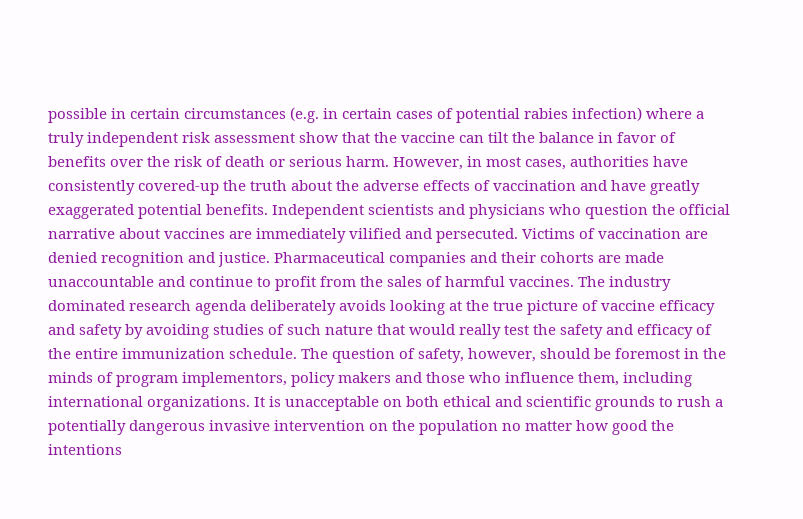possible in certain circumstances (e.g. in certain cases of potential rabies infection) where a truly independent risk assessment show that the vaccine can tilt the balance in favor of benefits over the risk of death or serious harm. However, in most cases, authorities have consistently covered-up the truth about the adverse effects of vaccination and have greatly exaggerated potential benefits. Independent scientists and physicians who question the official narrative about vaccines are immediately vilified and persecuted. Victims of vaccination are denied recognition and justice. Pharmaceutical companies and their cohorts are made unaccountable and continue to profit from the sales of harmful vaccines. The industry dominated research agenda deliberately avoids looking at the true picture of vaccine efficacy and safety by avoiding studies of such nature that would really test the safety and efficacy of the entire immunization schedule. The question of safety, however, should be foremost in the minds of program implementors, policy makers and those who influence them, including international organizations. It is unacceptable on both ethical and scientific grounds to rush a potentially dangerous invasive intervention on the population no matter how good the intentions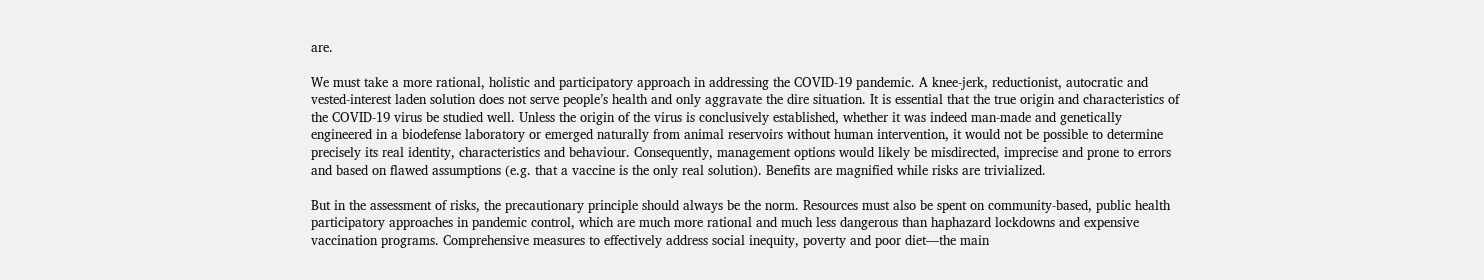are.

We must take a more rational, holistic and participatory approach in addressing the COVID-19 pandemic. A knee-jerk, reductionist, autocratic and vested-interest laden solution does not serve people’s health and only aggravate the dire situation. It is essential that the true origin and characteristics of the COVID-19 virus be studied well. Unless the origin of the virus is conclusively established, whether it was indeed man-made and genetically engineered in a biodefense laboratory or emerged naturally from animal reservoirs without human intervention, it would not be possible to determine precisely its real identity, characteristics and behaviour. Consequently, management options would likely be misdirected, imprecise and prone to errors and based on flawed assumptions (e.g. that a vaccine is the only real solution). Benefits are magnified while risks are trivialized.

But in the assessment of risks, the precautionary principle should always be the norm. Resources must also be spent on community-based, public health participatory approaches in pandemic control, which are much more rational and much less dangerous than haphazard lockdowns and expensive vaccination programs. Comprehensive measures to effectively address social inequity, poverty and poor diet—the main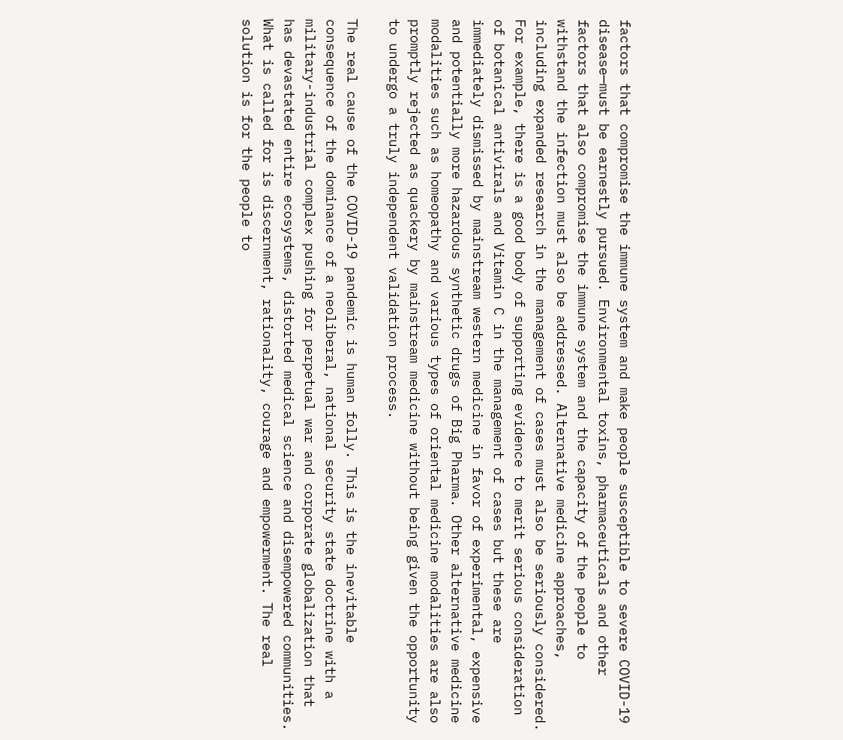factors that compromise the immune system and make people susceptible to severe COVID-19 disease—must be earnestly pursued. Environmental toxins, pharmaceuticals and other factors that also compromise the immune system and the capacity of the people to withstand the infection must also be addressed. Alternative medicine approaches, including expanded research in the management of cases must also be seriously considered. For example, there is a good body of supporting evidence to merit serious consideration of botanical antivirals and Vitamin C in the management of cases but these are immediately dismissed by mainstream western medicine in favor of experimental, expensive and potentially more hazardous synthetic drugs of Big Pharma. Other alternative medicine modalities such as homeopathy and various types of oriental medicine modalities are also promptly rejected as quackery by mainstream medicine without being given the opportunity to undergo a truly independent validation process.

The real cause of the COVID-19 pandemic is human folly. This is the inevitable consequence of the dominance of a neoliberal, national security state doctrine with a military-industrial complex pushing for perpetual war and corporate globalization that has devastated entire ecosystems, distorted medical science and disempowered communities. What is called for is discernment, rationality, courage and empowerment. The real solution is for the people to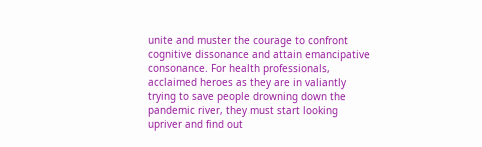unite and muster the courage to confront cognitive dissonance and attain emancipative consonance. For health professionals, acclaimed heroes as they are in valiantly trying to save people drowning down the pandemic river, they must start looking upriver and find out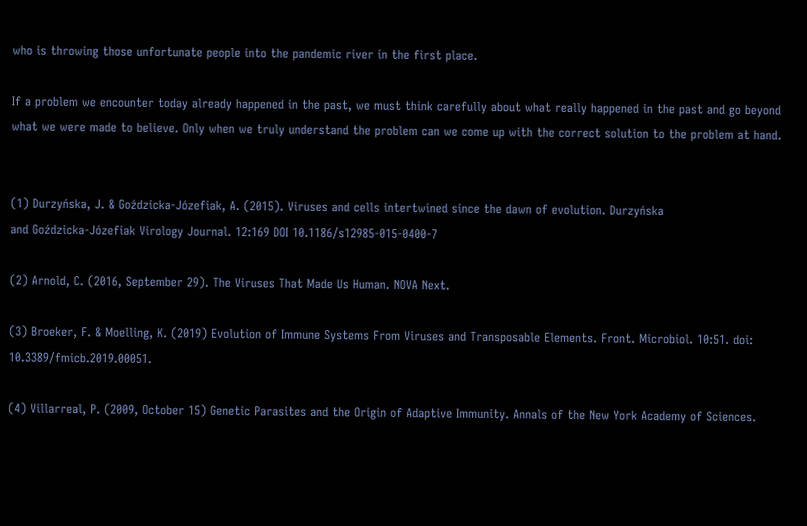who is throwing those unfortunate people into the pandemic river in the first place.

If a problem we encounter today already happened in the past, we must think carefully about what really happened in the past and go beyond what we were made to believe. Only when we truly understand the problem can we come up with the correct solution to the problem at hand.


(1) Durzyńska, J. & Goździcka-Józefiak, A. (2015). Viruses and cells intertwined since the dawn of evolution. Durzyńska
and Goździcka-Józefiak Virology Journal. 12:169 DOI 10.1186/s12985-015-0400-7

(2) Arnold, C. (2016, September 29). The Viruses That Made Us Human. NOVA Next.

(3) Broeker, F. & Moelling, K. (2019) Evolution of Immune Systems From Viruses and Transposable Elements. Front. Microbiol. 10:51. doi: 10.3389/fmicb.2019.00051.

(4) Villarreal, P. (2009, October 15) Genetic Parasites and the Origin of Adaptive Immunity. Annals of the New York Academy of Sciences.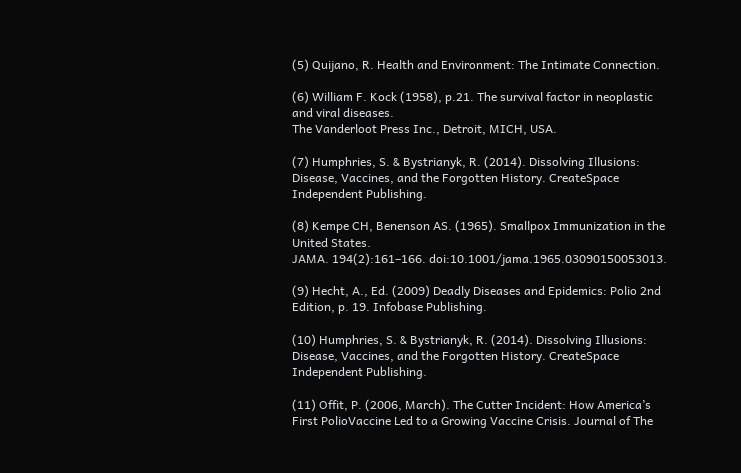(5) Quijano, R. Health and Environment: The Intimate Connection.

(6) William F. Kock (1958), p.21. The survival factor in neoplastic and viral diseases.
The Vanderloot Press Inc., Detroit, MICH, USA.

(7) Humphries, S. & Bystrianyk, R. (2014). Dissolving Illusions: Disease, Vaccines, and the Forgotten History. CreateSpace Independent Publishing.

(8) Kempe CH, Benenson AS. (1965). Smallpox Immunization in the United States.
JAMA. 194(2):161–166. doi:10.1001/jama.1965.03090150053013.

(9) Hecht, A., Ed. (2009) Deadly Diseases and Epidemics: Polio 2nd Edition, p. 19. Infobase Publishing.

(10) Humphries, S. & Bystrianyk, R. (2014). Dissolving Illusions: Disease, Vaccines, and the Forgotten History. CreateSpace Independent Publishing.

(11) Offit, P. (2006, March). The Cutter Incident: How America’s First PolioVaccine Led to a Growing Vaccine Crisis. Journal of The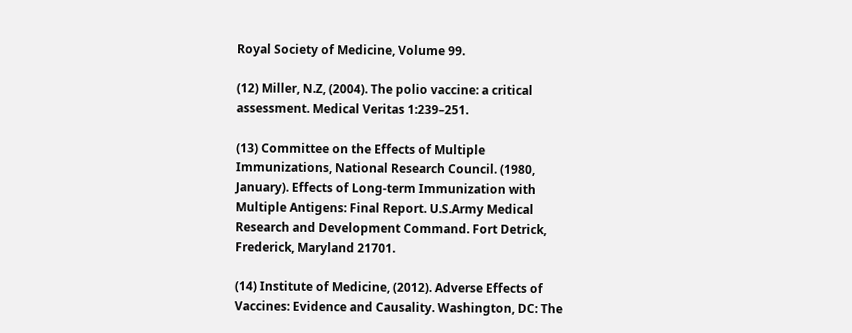Royal Society of Medicine, Volume 99.

(12) Miller, N.Z, (2004). The polio vaccine: a critical assessment. Medical Veritas 1:239–251.

(13) Committee on the Effects of Multiple Immunizations, National Research Council. (1980, January). Effects of Long-term Immunization with Multiple Antigens: Final Report. U.S.Army Medical Research and Development Command. Fort Detrick, Frederick, Maryland 21701.

(14) Institute of Medicine, (2012). Adverse Effects of Vaccines: Evidence and Causality. Washington, DC: The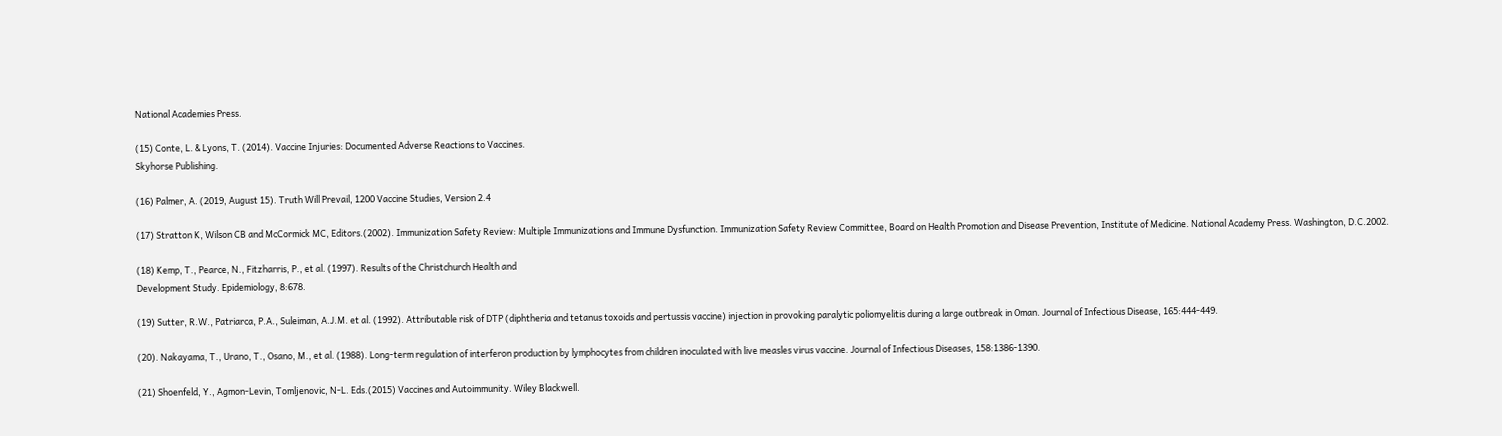National Academies Press.

(15) Conte, L. & Lyons, T. (2014). Vaccine Injuries: Documented Adverse Reactions to Vaccines.
Skyhorse Publishing.

(16) Palmer, A. (2019, August 15). Truth Will Prevail, 1200 Vaccine Studies, Version 2.4

(17) Stratton K, Wilson CB and McCormick MC, Editors.(2002). Immunization Safety Review: Multiple Immunizations and Immune Dysfunction. Immunization Safety Review Committee, Board on Health Promotion and Disease Prevention, Institute of Medicine. National Academy Press. Washington, D.C.2002.

(18) Kemp, T., Pearce, N., Fitzharris, P., et al. (1997). Results of the Christchurch Health and
Development Study. Epidemiology, 8:678.

(19) Sutter, R.W., Patriarca, P.A., Suleiman, A.J.M. et al. (1992). Attributable risk of DTP (diphtheria and tetanus toxoids and pertussis vaccine) injection in provoking paralytic poliomyelitis during a large outbreak in Oman. Journal of Infectious Disease, 165:444-449.

(20). Nakayama, T., Urano, T., Osano, M., et al. (1988). Long-term regulation of interferon production by lymphocytes from children inoculated with live measles virus vaccine. Journal of Infectious Diseases, 158:1386-1390.

(21) Shoenfeld, Y., Agmon‐Levin, Tomljenovic, N-L. Eds.(2015) Vaccines and Autoimmunity. Wiley Blackwell.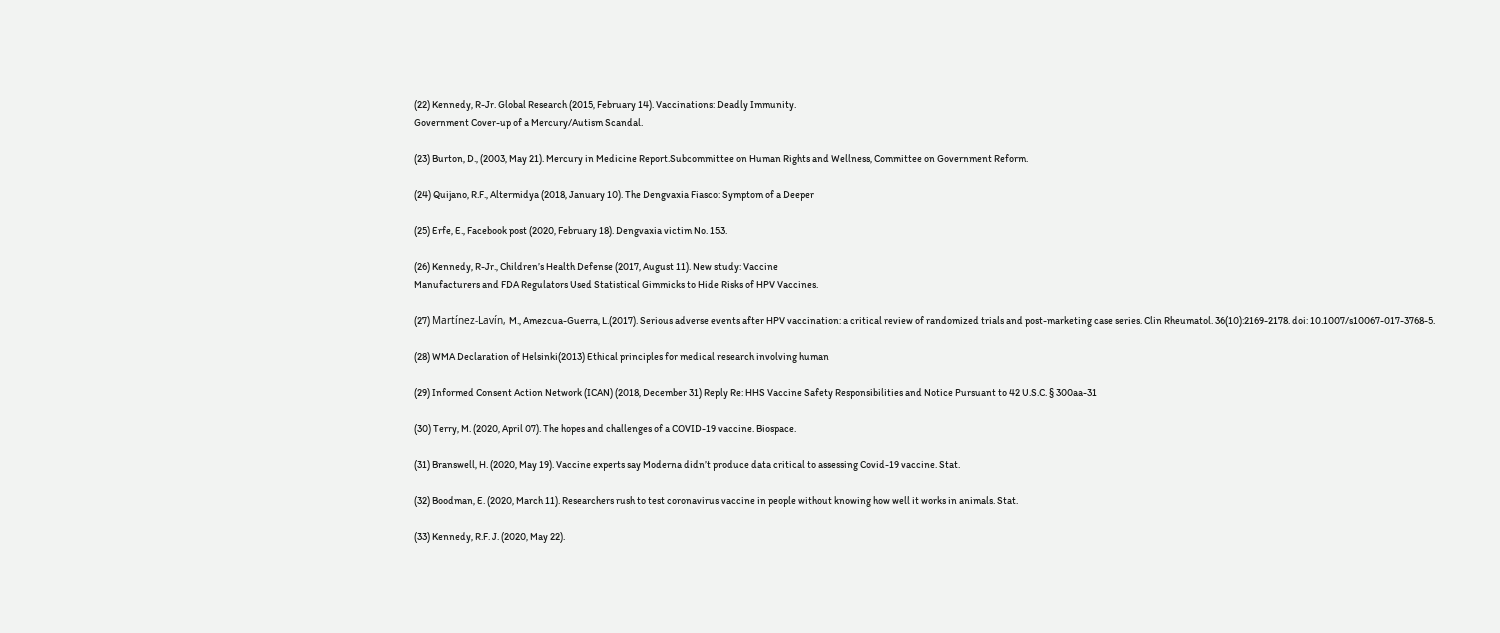(22) Kennedy, R-Jr. Global Research (2015, February 14). Vaccinations: Deadly Immunity.
Government Cover-up of a Mercury/Autism Scandal.

(23) Burton, D., (2003, May 21). Mercury in Medicine Report.Subcommittee on Human Rights and Wellness, Committee on Government Reform.

(24) Quijano, R.F., Altermidya (2018, January 10). The Dengvaxia Fiasco: Symptom of a Deeper

(25) Erfe, E., Facebook post (2020, February 18). Dengvaxia victim No. 153.

(26) Kennedy, R-Jr., Children’s Health Defense (2017, August 11). New study: Vaccine
Manufacturers and FDA Regulators Used Statistical Gimmicks to Hide Risks of HPV Vaccines.

(27) Martínez-Lavín, M., Amezcua-Guerra, L.(2017). Serious adverse events after HPV vaccination: a critical review of randomized trials and post-marketing case series. Clin Rheumatol. 36(10):2169-2178. doi: 10.1007/s10067-017-3768-5.

(28) WMA Declaration of Helsinki(2013) Ethical principles for medical research involving human

(29) Informed Consent Action Network (ICAN) (2018, December 31) Reply Re: HHS Vaccine Safety Responsibilities and Notice Pursuant to 42 U.S.C. § 300aa-31

(30) Terry, M. (2020, April 07). The hopes and challenges of a COVID-19 vaccine. Biospace.

(31) Branswell, H. (2020, May 19). Vaccine experts say Moderna didn’t produce data critical to assessing Covid-19 vaccine. Stat.

(32) Boodman, E. (2020, March 11). Researchers rush to test coronavirus vaccine in people without knowing how well it works in animals. Stat.

(33) Kennedy, R.F. J. (2020, May 22).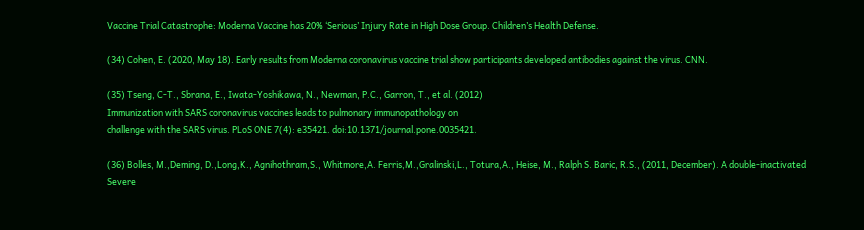Vaccine Trial Catastrophe: Moderna Vaccine has 20% ‘Serious’ Injury Rate in High Dose Group. Children’s Health Defense.

(34) Cohen, E. (2020, May 18). Early results from Moderna coronavirus vaccine trial show participants developed antibodies against the virus. CNN.

(35) Tseng, C-T., Sbrana, E., Iwata-Yoshikawa, N., Newman, P.C., Garron, T., et al. (2012)
Immunization with SARS coronavirus vaccines leads to pulmonary immunopathology on
challenge with the SARS virus. PLoS ONE 7(4): e35421. doi:10.1371/journal.pone.0035421.

(36) Bolles, M.,Deming, D.,Long,K., Agnihothram,S., Whitmore,A. Ferris,M.,Gralinski,L., Totura,A., Heise, M., Ralph S. Baric, R.S., (2011, December). A double-inactivated Severe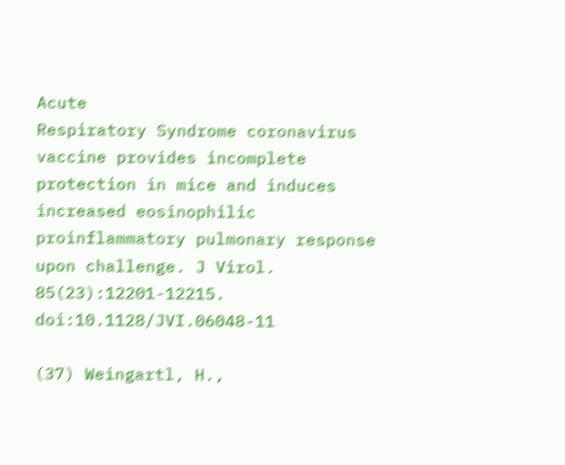Acute
Respiratory Syndrome coronavirus vaccine provides incomplete protection in mice and induces
increased eosinophilic proinflammatory pulmonary response upon challenge. J Virol.
85(23):12201-12215. doi:10.1128/JVI.06048-11

(37) Weingartl, H.,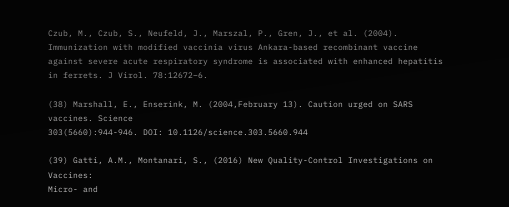Czub, M., Czub, S., Neufeld, J., Marszal, P., Gren, J., et al. (2004). Immunization with modified vaccinia virus Ankara-based recombinant vaccine against severe acute respiratory syndrome is associated with enhanced hepatitis in ferrets. J Virol. 78:12672–6.

(38) Marshall, E., Enserink, M. (2004,February 13). Caution urged on SARS vaccines. Science
303(5660):944-946. DOI: 10.1126/science.303.5660.944

(39) Gatti, A.M., Montanari, S., (2016) New Quality-Control Investigations on Vaccines:
Micro- and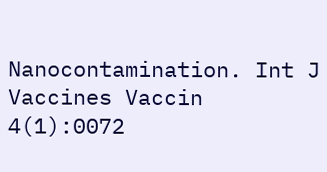Nanocontamination. Int J Vaccines Vaccin 4(1):0072